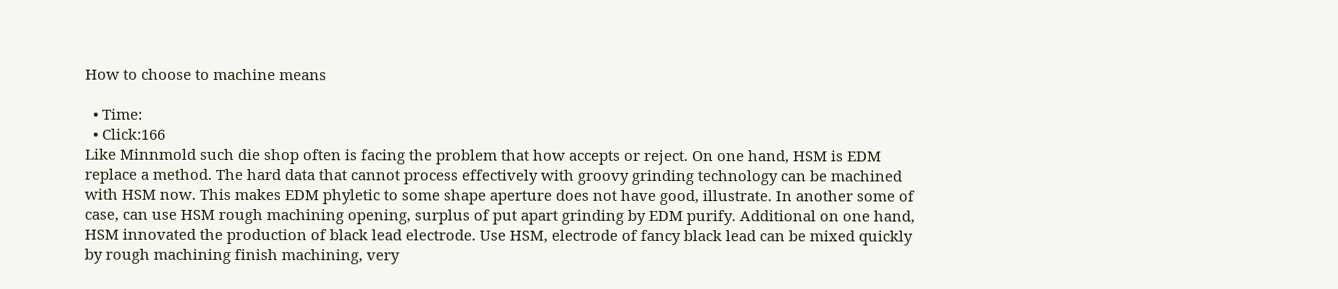How to choose to machine means

  • Time:
  • Click:166
Like Minnmold such die shop often is facing the problem that how accepts or reject. On one hand, HSM is EDM replace a method. The hard data that cannot process effectively with groovy grinding technology can be machined with HSM now. This makes EDM phyletic to some shape aperture does not have good, illustrate. In another some of case, can use HSM rough machining opening, surplus of put apart grinding by EDM purify. Additional on one hand, HSM innovated the production of black lead electrode. Use HSM, electrode of fancy black lead can be mixed quickly by rough machining finish machining, very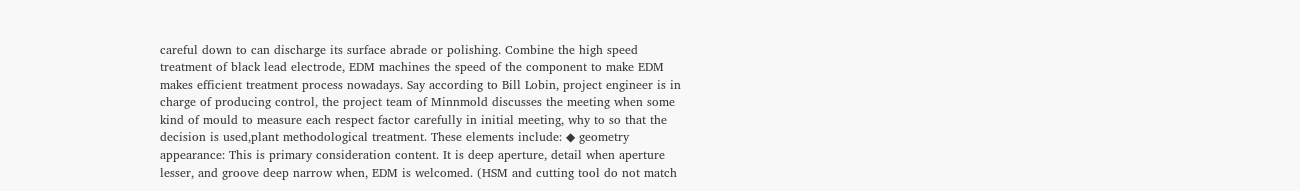careful down to can discharge its surface abrade or polishing. Combine the high speed treatment of black lead electrode, EDM machines the speed of the component to make EDM makes efficient treatment process nowadays. Say according to Bill Lobin, project engineer is in charge of producing control, the project team of Minnmold discusses the meeting when some kind of mould to measure each respect factor carefully in initial meeting, why to so that the decision is used,plant methodological treatment. These elements include: ◆ geometry appearance: This is primary consideration content. It is deep aperture, detail when aperture lesser, and groove deep narrow when, EDM is welcomed. (HSM and cutting tool do not match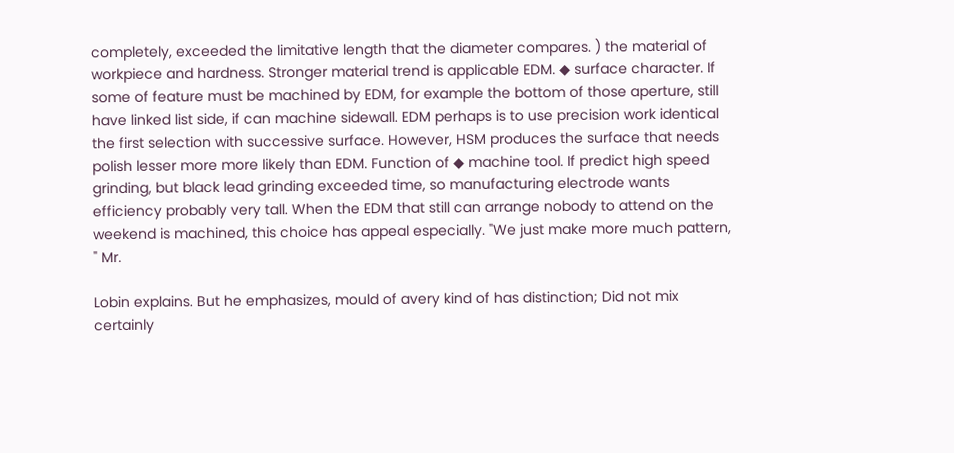completely, exceeded the limitative length that the diameter compares. ) the material of workpiece and hardness. Stronger material trend is applicable EDM. ◆ surface character. If some of feature must be machined by EDM, for example the bottom of those aperture, still have linked list side, if can machine sidewall. EDM perhaps is to use precision work identical the first selection with successive surface. However, HSM produces the surface that needs polish lesser more more likely than EDM. Function of ◆ machine tool. If predict high speed grinding, but black lead grinding exceeded time, so manufacturing electrode wants efficiency probably very tall. When the EDM that still can arrange nobody to attend on the weekend is machined, this choice has appeal especially. "We just make more much pattern, " Mr.

Lobin explains. But he emphasizes, mould of avery kind of has distinction; Did not mix certainly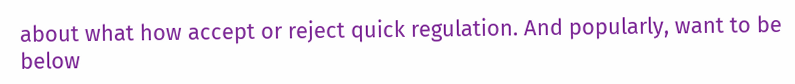about what how accept or reject quick regulation. And popularly, want to be below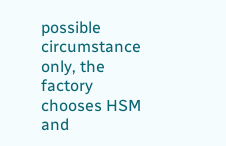possible circumstance only, the factory chooses HSM and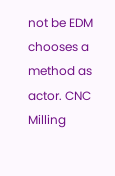not be EDM chooses a method as actor. CNC Milling